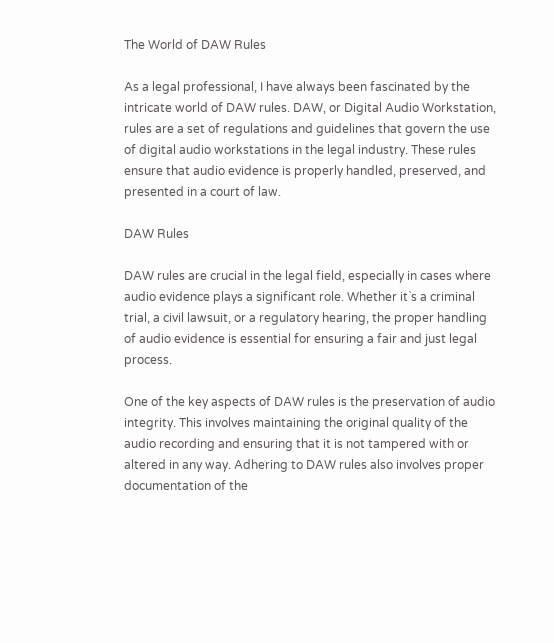The World of DAW Rules

As a legal professional, I have always been fascinated by the intricate world of DAW rules. DAW, or Digital Audio Workstation, rules are a set of regulations and guidelines that govern the use of digital audio workstations in the legal industry. These rules ensure that audio evidence is properly handled, preserved, and presented in a court of law.

DAW Rules

DAW rules are crucial in the legal field, especially in cases where audio evidence plays a significant role. Whether it`s a criminal trial, a civil lawsuit, or a regulatory hearing, the proper handling of audio evidence is essential for ensuring a fair and just legal process.

One of the key aspects of DAW rules is the preservation of audio integrity. This involves maintaining the original quality of the audio recording and ensuring that it is not tampered with or altered in any way. Adhering to DAW rules also involves proper documentation of the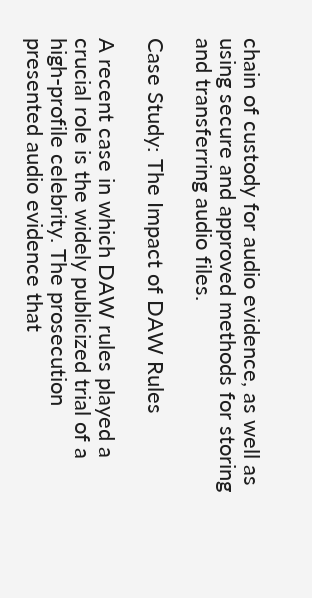chain of custody for audio evidence, as well as using secure and approved methods for storing and transferring audio files.

Case Study: The Impact of DAW Rules

A recent case in which DAW rules played a crucial role is the widely publicized trial of a high-profile celebrity. The prosecution presented audio evidence that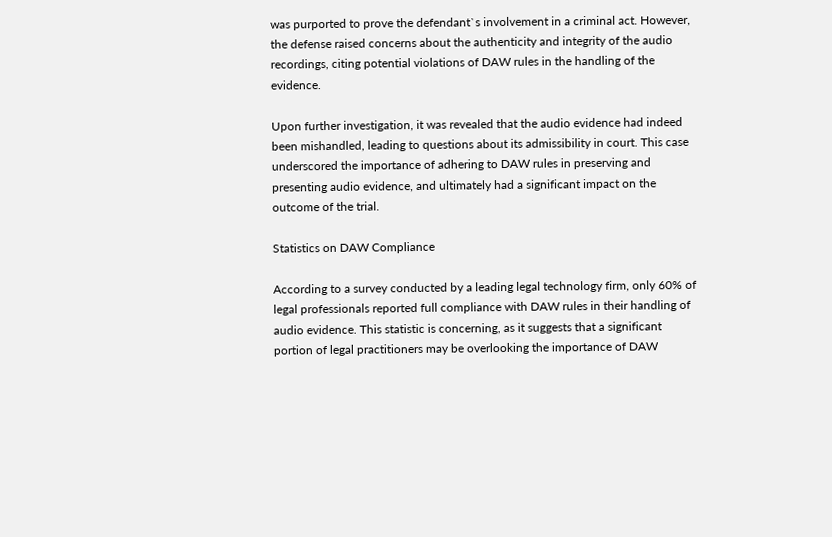was purported to prove the defendant`s involvement in a criminal act. However, the defense raised concerns about the authenticity and integrity of the audio recordings, citing potential violations of DAW rules in the handling of the evidence.

Upon further investigation, it was revealed that the audio evidence had indeed been mishandled, leading to questions about its admissibility in court. This case underscored the importance of adhering to DAW rules in preserving and presenting audio evidence, and ultimately had a significant impact on the outcome of the trial.

Statistics on DAW Compliance

According to a survey conducted by a leading legal technology firm, only 60% of legal professionals reported full compliance with DAW rules in their handling of audio evidence. This statistic is concerning, as it suggests that a significant portion of legal practitioners may be overlooking the importance of DAW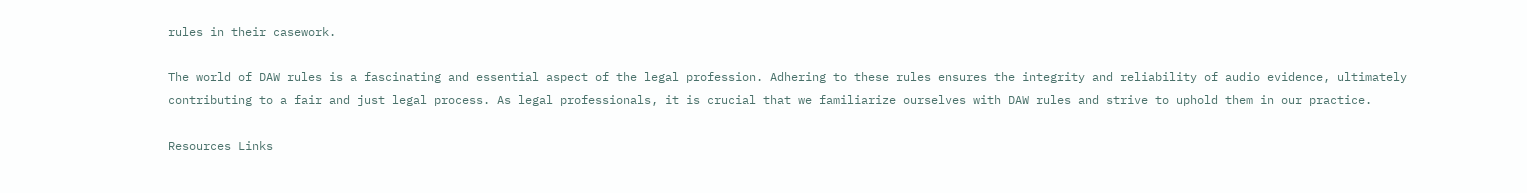rules in their casework.

The world of DAW rules is a fascinating and essential aspect of the legal profession. Adhering to these rules ensures the integrity and reliability of audio evidence, ultimately contributing to a fair and just legal process. As legal professionals, it is crucial that we familiarize ourselves with DAW rules and strive to uphold them in our practice.

Resources Links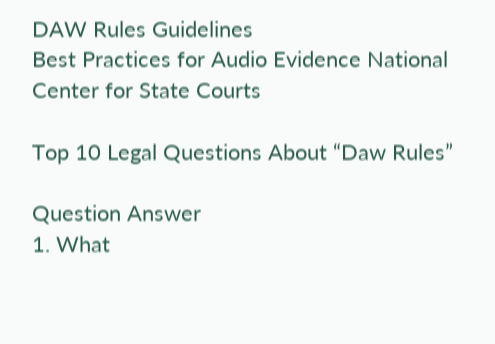DAW Rules Guidelines
Best Practices for Audio Evidence National Center for State Courts

Top 10 Legal Questions About “Daw Rules”

Question Answer
1. What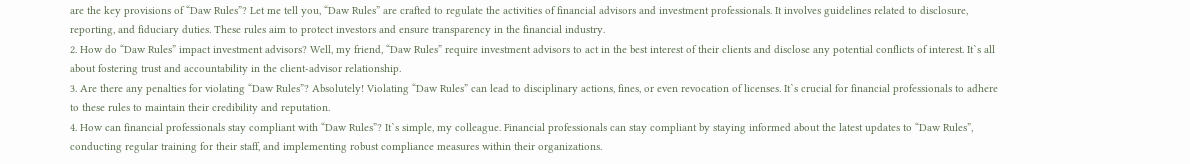are the key provisions of “Daw Rules”? Let me tell you, “Daw Rules” are crafted to regulate the activities of financial advisors and investment professionals. It involves guidelines related to disclosure, reporting, and fiduciary duties. These rules aim to protect investors and ensure transparency in the financial industry.
2. How do “Daw Rules” impact investment advisors? Well, my friend, “Daw Rules” require investment advisors to act in the best interest of their clients and disclose any potential conflicts of interest. It`s all about fostering trust and accountability in the client-advisor relationship.
3. Are there any penalties for violating “Daw Rules”? Absolutely! Violating “Daw Rules” can lead to disciplinary actions, fines, or even revocation of licenses. It`s crucial for financial professionals to adhere to these rules to maintain their credibility and reputation.
4. How can financial professionals stay compliant with “Daw Rules”? It`s simple, my colleague. Financial professionals can stay compliant by staying informed about the latest updates to “Daw Rules”, conducting regular training for their staff, and implementing robust compliance measures within their organizations.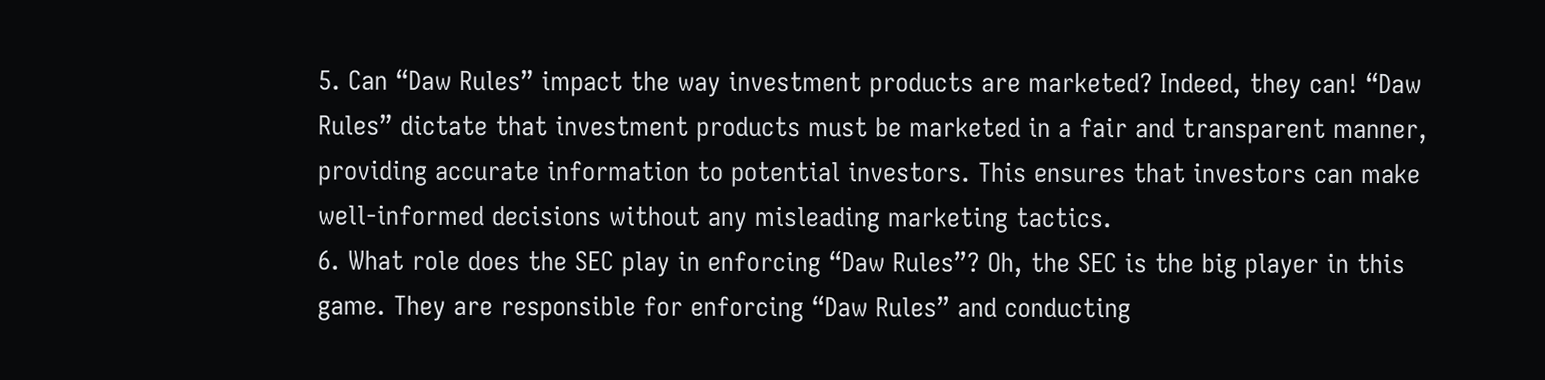5. Can “Daw Rules” impact the way investment products are marketed? Indeed, they can! “Daw Rules” dictate that investment products must be marketed in a fair and transparent manner, providing accurate information to potential investors. This ensures that investors can make well-informed decisions without any misleading marketing tactics.
6. What role does the SEC play in enforcing “Daw Rules”? Oh, the SEC is the big player in this game. They are responsible for enforcing “Daw Rules” and conducting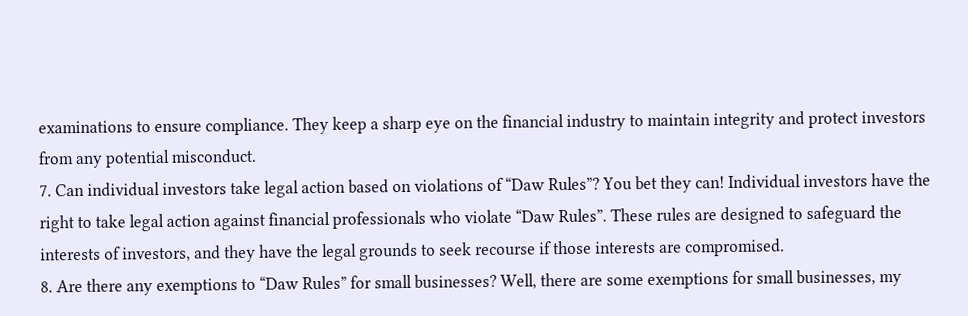examinations to ensure compliance. They keep a sharp eye on the financial industry to maintain integrity and protect investors from any potential misconduct.
7. Can individual investors take legal action based on violations of “Daw Rules”? You bet they can! Individual investors have the right to take legal action against financial professionals who violate “Daw Rules”. These rules are designed to safeguard the interests of investors, and they have the legal grounds to seek recourse if those interests are compromised.
8. Are there any exemptions to “Daw Rules” for small businesses? Well, there are some exemptions for small businesses, my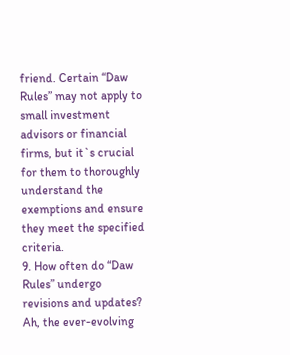friend. Certain “Daw Rules” may not apply to small investment advisors or financial firms, but it`s crucial for them to thoroughly understand the exemptions and ensure they meet the specified criteria.
9. How often do “Daw Rules” undergo revisions and updates? Ah, the ever-evolving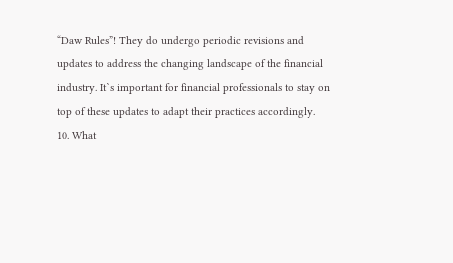“Daw Rules”! They do undergo periodic revisions and updates to address the changing landscape of the financial industry. It`s important for financial professionals to stay on top of these updates to adapt their practices accordingly.
10. What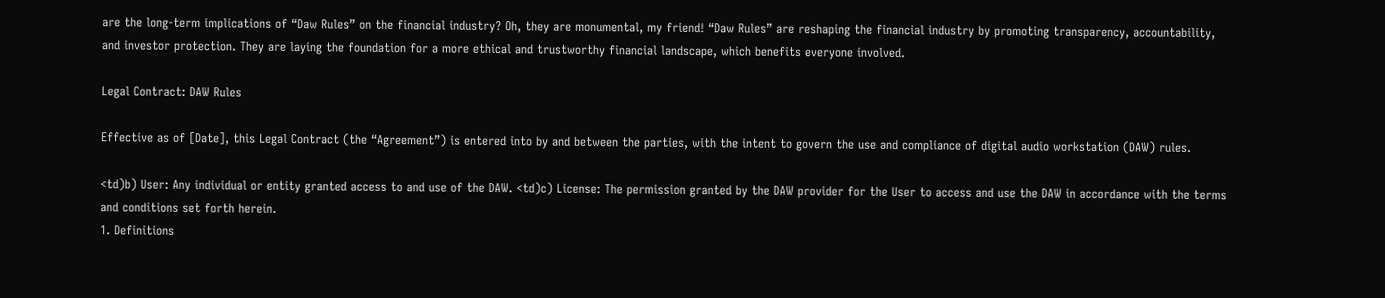are the long-term implications of “Daw Rules” on the financial industry? Oh, they are monumental, my friend! “Daw Rules” are reshaping the financial industry by promoting transparency, accountability, and investor protection. They are laying the foundation for a more ethical and trustworthy financial landscape, which benefits everyone involved.

Legal Contract: DAW Rules

Effective as of [Date], this Legal Contract (the “Agreement”) is entered into by and between the parties, with the intent to govern the use and compliance of digital audio workstation (DAW) rules.

<td)b) User: Any individual or entity granted access to and use of the DAW. <td)c) License: The permission granted by the DAW provider for the User to access and use the DAW in accordance with the terms and conditions set forth herein.
1. Definitions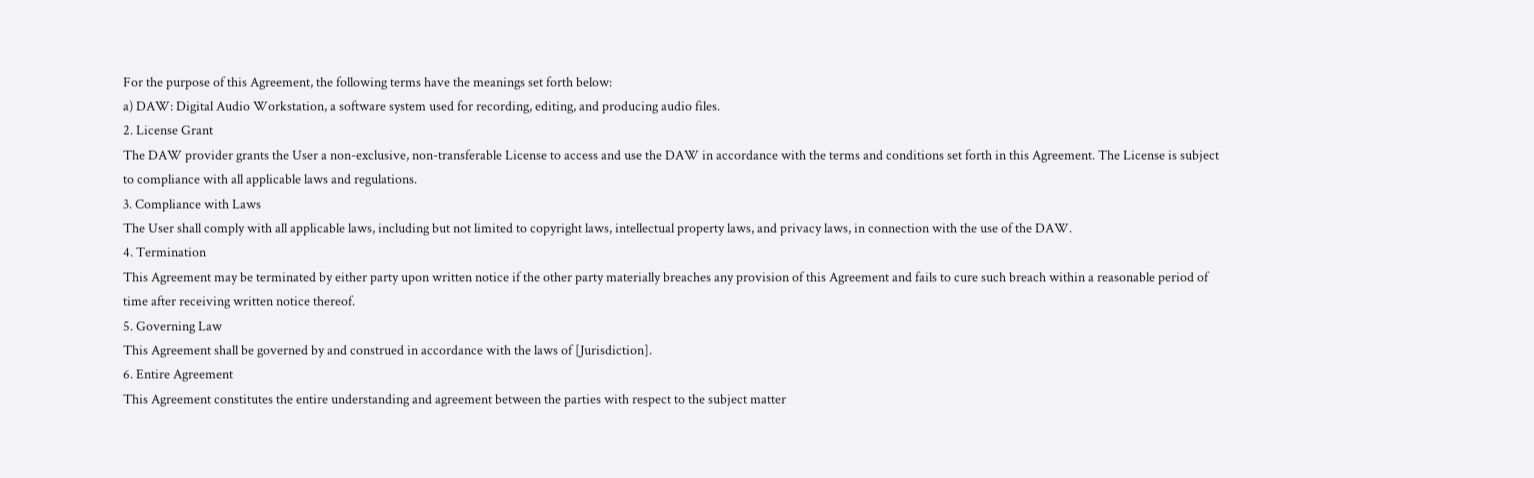For the purpose of this Agreement, the following terms have the meanings set forth below:
a) DAW: Digital Audio Workstation, a software system used for recording, editing, and producing audio files.
2. License Grant
The DAW provider grants the User a non-exclusive, non-transferable License to access and use the DAW in accordance with the terms and conditions set forth in this Agreement. The License is subject to compliance with all applicable laws and regulations.
3. Compliance with Laws
The User shall comply with all applicable laws, including but not limited to copyright laws, intellectual property laws, and privacy laws, in connection with the use of the DAW.
4. Termination
This Agreement may be terminated by either party upon written notice if the other party materially breaches any provision of this Agreement and fails to cure such breach within a reasonable period of time after receiving written notice thereof.
5. Governing Law
This Agreement shall be governed by and construed in accordance with the laws of [Jurisdiction].
6. Entire Agreement
This Agreement constitutes the entire understanding and agreement between the parties with respect to the subject matter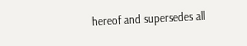hereof and supersedes all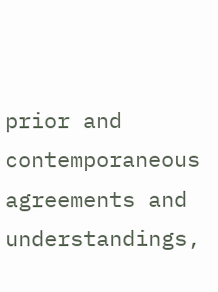prior and contemporaneous agreements and understandings,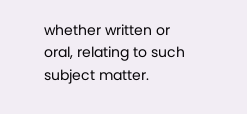whether written or oral, relating to such subject matter.